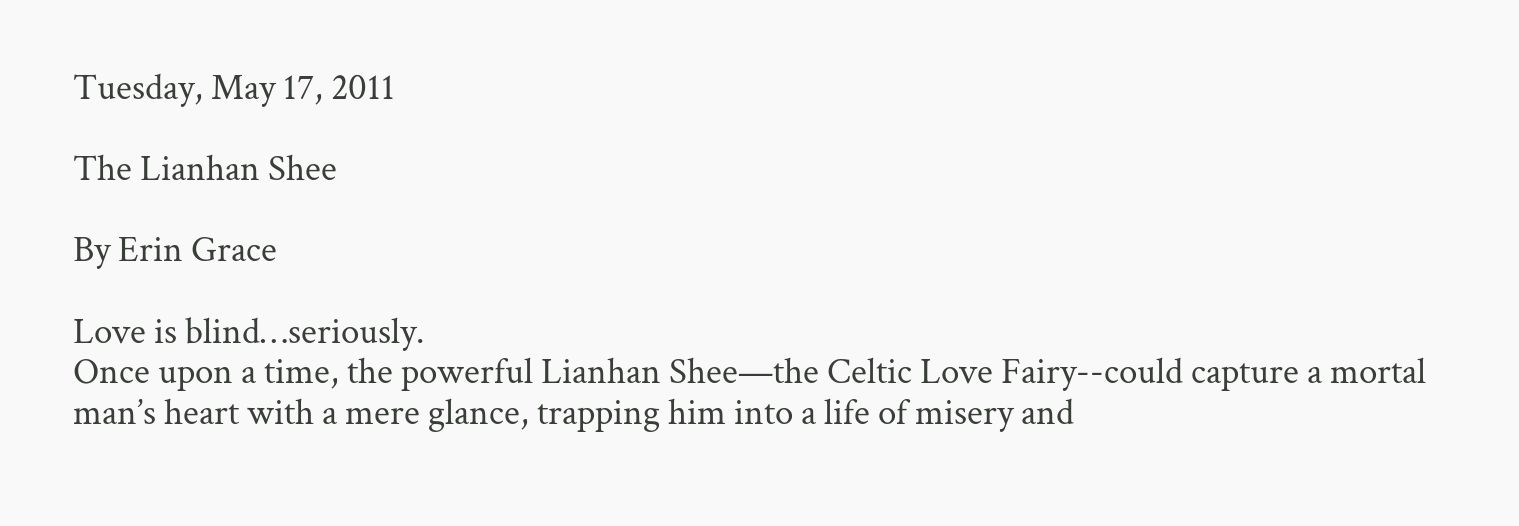Tuesday, May 17, 2011

The Lianhan Shee

By Erin Grace

Love is blind…seriously.
Once upon a time, the powerful Lianhan Shee—the Celtic Love Fairy--could capture a mortal man’s heart with a mere glance, trapping him into a life of misery and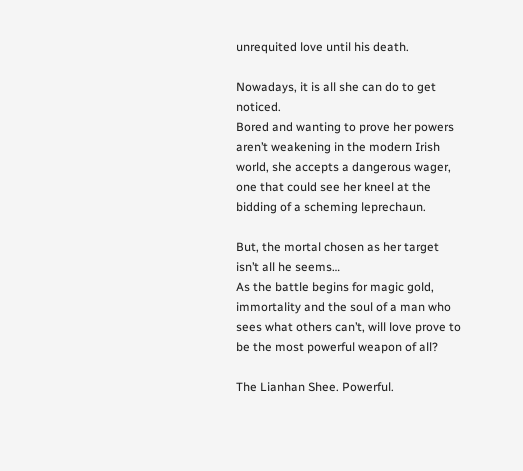unrequited love until his death.

Nowadays, it is all she can do to get noticed.
Bored and wanting to prove her powers aren’t weakening in the modern Irish world, she accepts a dangerous wager, one that could see her kneel at the bidding of a scheming leprechaun.

But, the mortal chosen as her target isn’t all he seems…
As the battle begins for magic gold, immortality and the soul of a man who sees what others can’t, will love prove to be the most powerful weapon of all?

The Lianhan Shee. Powerful.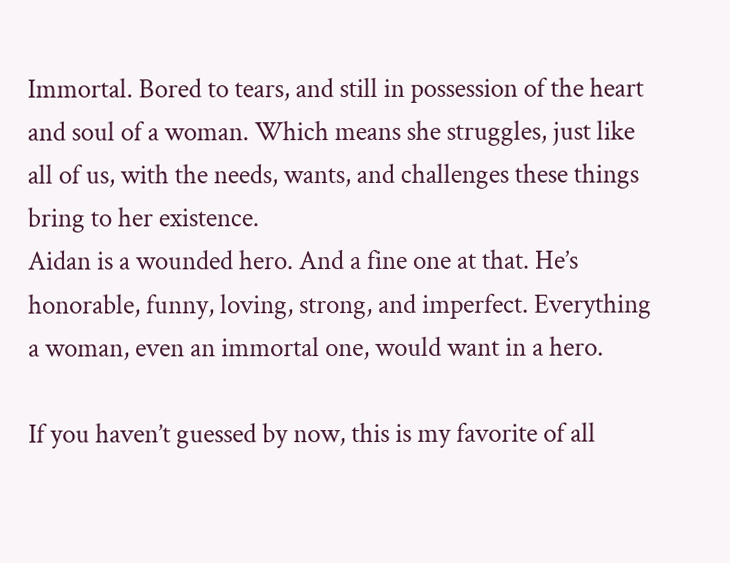Immortal. Bored to tears, and still in possession of the heart and soul of a woman. Which means she struggles, just like all of us, with the needs, wants, and challenges these things bring to her existence.
Aidan is a wounded hero. And a fine one at that. He’s honorable, funny, loving, strong, and imperfect. Everything a woman, even an immortal one, would want in a hero.

If you haven’t guessed by now, this is my favorite of all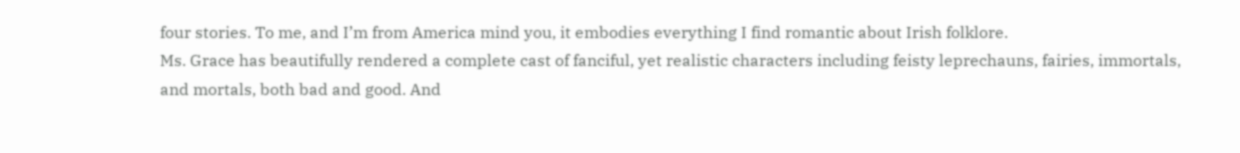four stories. To me, and I’m from America mind you, it embodies everything I find romantic about Irish folklore.
Ms. Grace has beautifully rendered a complete cast of fanciful, yet realistic characters including feisty leprechauns, fairies, immortals, and mortals, both bad and good. And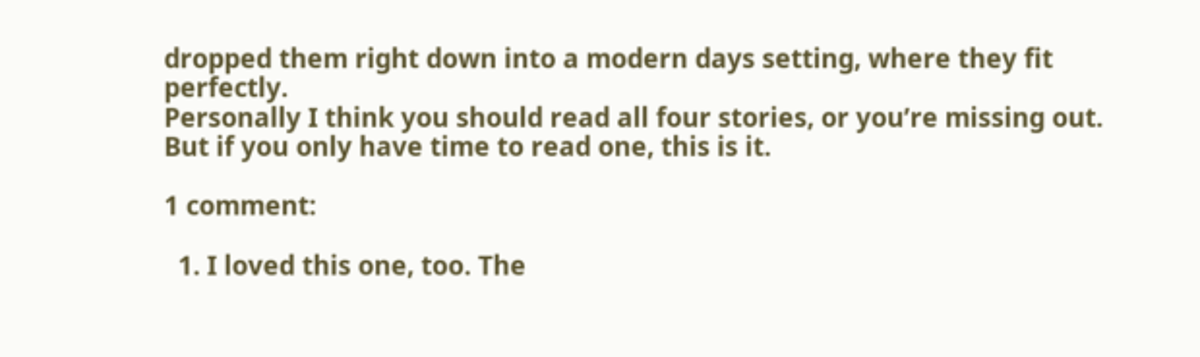dropped them right down into a modern days setting, where they fit perfectly.
Personally I think you should read all four stories, or you’re missing out. But if you only have time to read one, this is it.

1 comment:

  1. I loved this one, too. The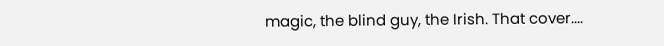magic, the blind guy, the Irish. That cover....